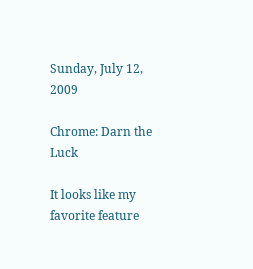Sunday, July 12, 2009

Chrome: Darn the Luck

It looks like my favorite feature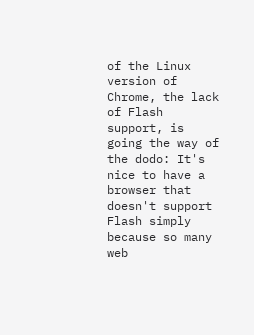of the Linux version of Chrome, the lack of Flash support, is going the way of the dodo: It's nice to have a browser that doesn't support Flash simply because so many web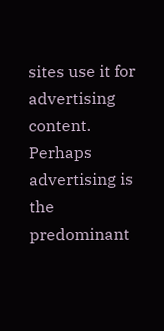sites use it for advertising content. Perhaps advertising is the predominant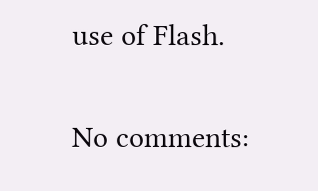use of Flash.

No comments: